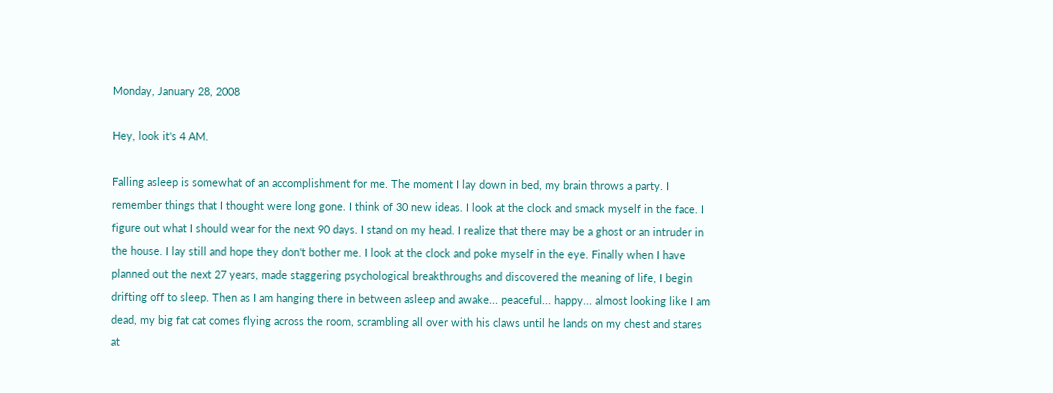Monday, January 28, 2008

Hey, look it's 4 AM.

Falling asleep is somewhat of an accomplishment for me. The moment I lay down in bed, my brain throws a party. I remember things that I thought were long gone. I think of 30 new ideas. I look at the clock and smack myself in the face. I figure out what I should wear for the next 90 days. I stand on my head. I realize that there may be a ghost or an intruder in the house. I lay still and hope they don't bother me. I look at the clock and poke myself in the eye. Finally when I have planned out the next 27 years, made staggering psychological breakthroughs and discovered the meaning of life, I begin drifting off to sleep. Then as I am hanging there in between asleep and awake... peaceful... happy... almost looking like I am dead, my big fat cat comes flying across the room, scrambling all over with his claws until he lands on my chest and stares at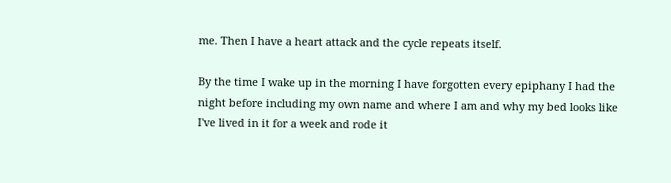me. Then I have a heart attack and the cycle repeats itself.

By the time I wake up in the morning I have forgotten every epiphany I had the night before including my own name and where I am and why my bed looks like I've lived in it for a week and rode it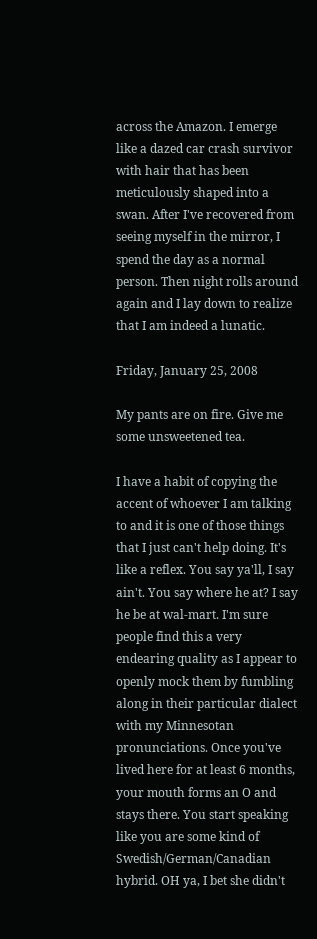across the Amazon. I emerge like a dazed car crash survivor with hair that has been meticulously shaped into a swan. After I've recovered from seeing myself in the mirror, I spend the day as a normal person. Then night rolls around again and I lay down to realize that I am indeed a lunatic.

Friday, January 25, 2008

My pants are on fire. Give me some unsweetened tea.

I have a habit of copying the accent of whoever I am talking to and it is one of those things that I just can't help doing. It's like a reflex. You say ya'll, I say ain't. You say where he at? I say he be at wal-mart. I'm sure people find this a very endearing quality as I appear to openly mock them by fumbling along in their particular dialect with my Minnesotan pronunciations. Once you've lived here for at least 6 months, your mouth forms an O and stays there. You start speaking like you are some kind of Swedish/German/Canadian hybrid. OH ya, I bet she didn't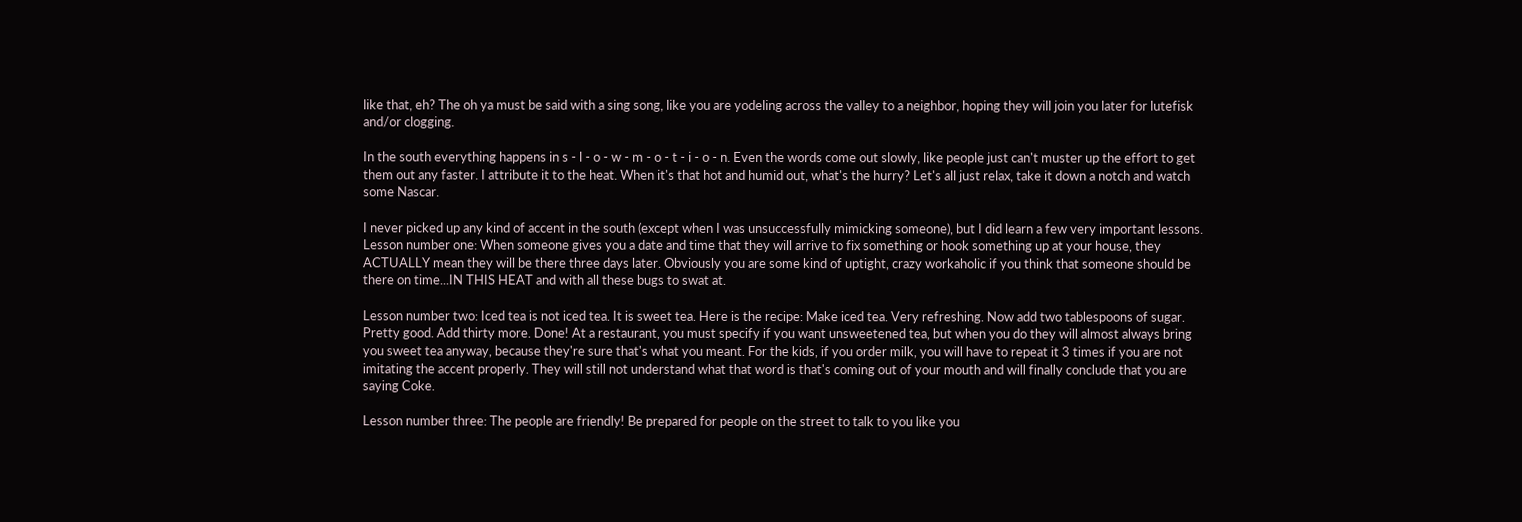like that, eh? The oh ya must be said with a sing song, like you are yodeling across the valley to a neighbor, hoping they will join you later for lutefisk and/or clogging.

In the south everything happens in s - l - o - w - m - o - t - i - o - n. Even the words come out slowly, like people just can't muster up the effort to get them out any faster. I attribute it to the heat. When it's that hot and humid out, what's the hurry? Let's all just relax, take it down a notch and watch some Nascar.

I never picked up any kind of accent in the south (except when I was unsuccessfully mimicking someone), but I did learn a few very important lessons. Lesson number one: When someone gives you a date and time that they will arrive to fix something or hook something up at your house, they ACTUALLY mean they will be there three days later. Obviously you are some kind of uptight, crazy workaholic if you think that someone should be there on time...IN THIS HEAT and with all these bugs to swat at.

Lesson number two: Iced tea is not iced tea. It is sweet tea. Here is the recipe: Make iced tea. Very refreshing. Now add two tablespoons of sugar. Pretty good. Add thirty more. Done! At a restaurant, you must specify if you want unsweetened tea, but when you do they will almost always bring you sweet tea anyway, because they're sure that's what you meant. For the kids, if you order milk, you will have to repeat it 3 times if you are not imitating the accent properly. They will still not understand what that word is that's coming out of your mouth and will finally conclude that you are saying Coke.

Lesson number three: The people are friendly! Be prepared for people on the street to talk to you like you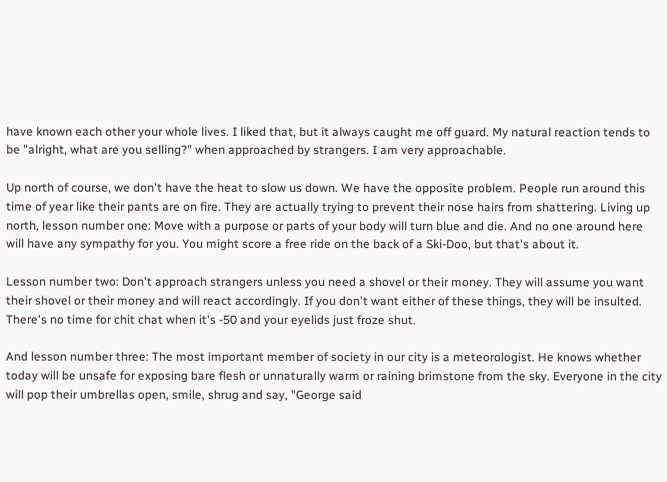have known each other your whole lives. I liked that, but it always caught me off guard. My natural reaction tends to be "alright, what are you selling?" when approached by strangers. I am very approachable.

Up north of course, we don't have the heat to slow us down. We have the opposite problem. People run around this time of year like their pants are on fire. They are actually trying to prevent their nose hairs from shattering. Living up north, lesson number one: Move with a purpose or parts of your body will turn blue and die. And no one around here will have any sympathy for you. You might score a free ride on the back of a Ski-Doo, but that's about it.

Lesson number two: Don't approach strangers unless you need a shovel or their money. They will assume you want their shovel or their money and will react accordingly. If you don't want either of these things, they will be insulted. There's no time for chit chat when it's -50 and your eyelids just froze shut.

And lesson number three: The most important member of society in our city is a meteorologist. He knows whether today will be unsafe for exposing bare flesh or unnaturally warm or raining brimstone from the sky. Everyone in the city will pop their umbrellas open, smile, shrug and say, "George said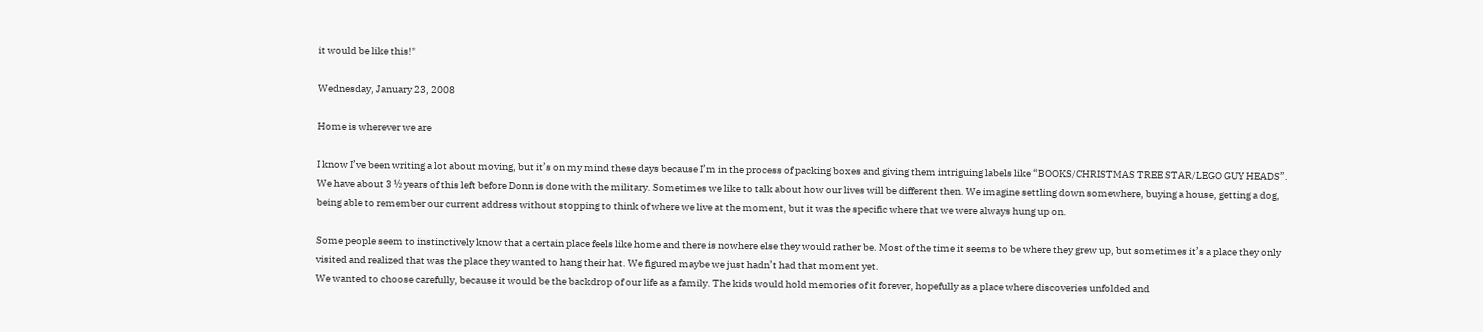it would be like this!"

Wednesday, January 23, 2008

Home is wherever we are

I know I’ve been writing a lot about moving, but it’s on my mind these days because I’m in the process of packing boxes and giving them intriguing labels like “BOOKS/CHRISTMAS TREE STAR/LEGO GUY HEADS”. We have about 3 ½ years of this left before Donn is done with the military. Sometimes we like to talk about how our lives will be different then. We imagine settling down somewhere, buying a house, getting a dog, being able to remember our current address without stopping to think of where we live at the moment, but it was the specific where that we were always hung up on.

Some people seem to instinctively know that a certain place feels like home and there is nowhere else they would rather be. Most of the time it seems to be where they grew up, but sometimes it’s a place they only visited and realized that was the place they wanted to hang their hat. We figured maybe we just hadn’t had that moment yet.
We wanted to choose carefully, because it would be the backdrop of our life as a family. The kids would hold memories of it forever, hopefully as a place where discoveries unfolded and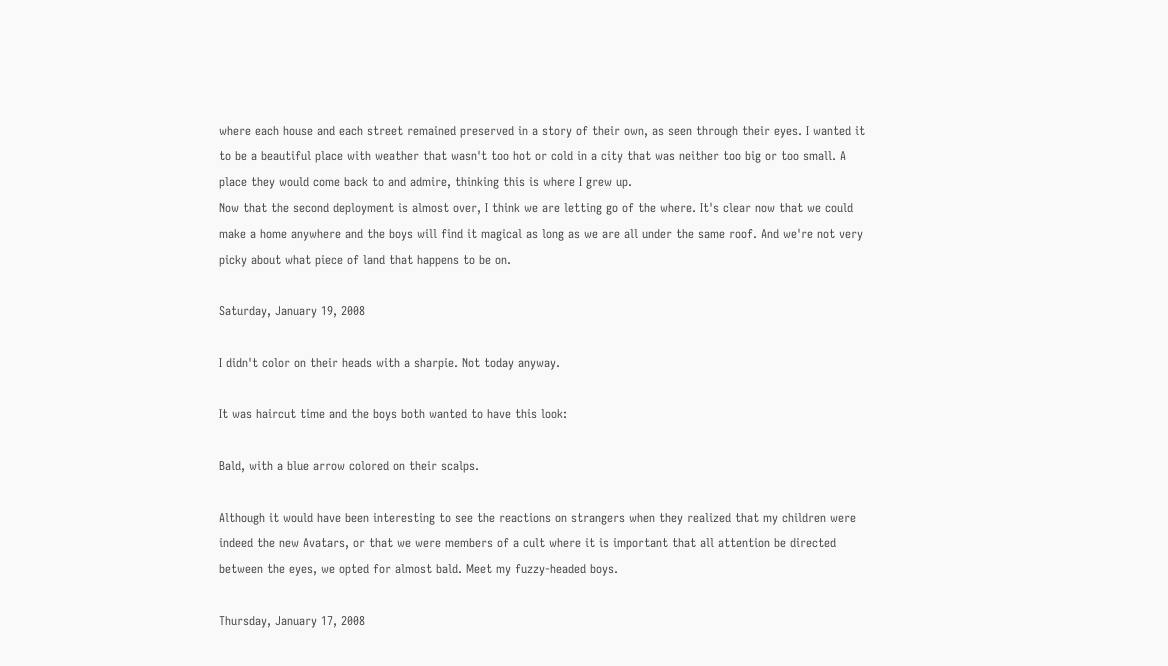where each house and each street remained preserved in a story of their own, as seen through their eyes. I wanted it to be a beautiful place with weather that wasn't too hot or cold in a city that was neither too big or too small. A place they would come back to and admire, thinking this is where I grew up.
Now that the second deployment is almost over, I think we are letting go of the where. It's clear now that we could make a home anywhere and the boys will find it magical as long as we are all under the same roof. And we're not very picky about what piece of land that happens to be on.

Saturday, January 19, 2008

I didn't color on their heads with a sharpie. Not today anyway.

It was haircut time and the boys both wanted to have this look:

Bald, with a blue arrow colored on their scalps.

Although it would have been interesting to see the reactions on strangers when they realized that my children were indeed the new Avatars, or that we were members of a cult where it is important that all attention be directed between the eyes, we opted for almost bald. Meet my fuzzy-headed boys.

Thursday, January 17, 2008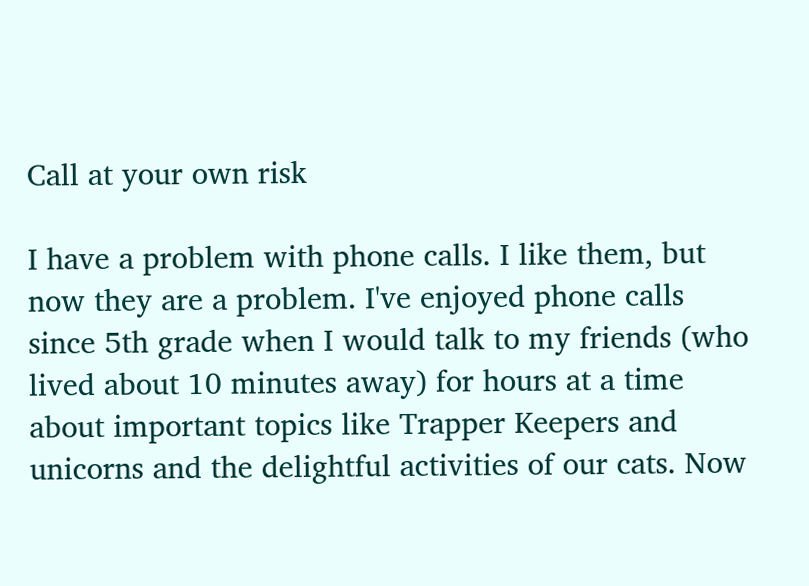Call at your own risk

I have a problem with phone calls. I like them, but now they are a problem. I've enjoyed phone calls since 5th grade when I would talk to my friends (who lived about 10 minutes away) for hours at a time about important topics like Trapper Keepers and unicorns and the delightful activities of our cats. Now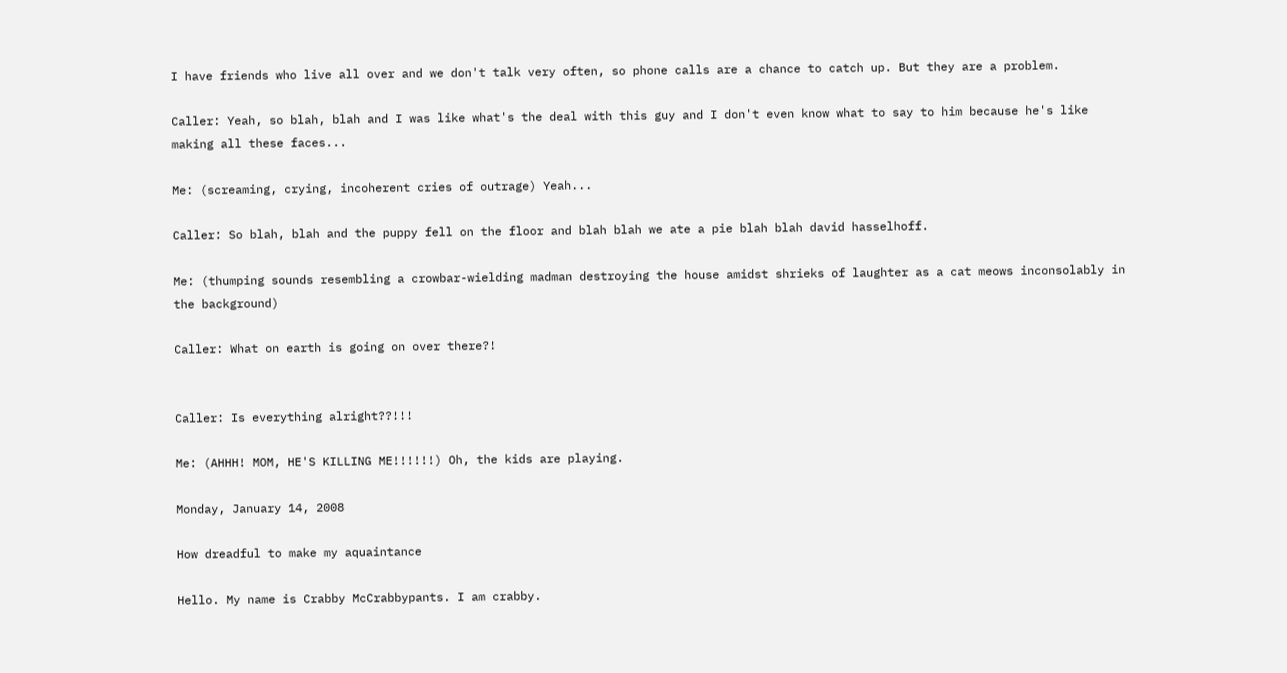I have friends who live all over and we don't talk very often, so phone calls are a chance to catch up. But they are a problem.

Caller: Yeah, so blah, blah and I was like what's the deal with this guy and I don't even know what to say to him because he's like making all these faces...

Me: (screaming, crying, incoherent cries of outrage) Yeah...

Caller: So blah, blah and the puppy fell on the floor and blah blah we ate a pie blah blah david hasselhoff.

Me: (thumping sounds resembling a crowbar-wielding madman destroying the house amidst shrieks of laughter as a cat meows inconsolably in the background)

Caller: What on earth is going on over there?!


Caller: Is everything alright??!!!

Me: (AHHH! MOM, HE'S KILLING ME!!!!!!) Oh, the kids are playing.

Monday, January 14, 2008

How dreadful to make my aquaintance

Hello. My name is Crabby McCrabbypants. I am crabby.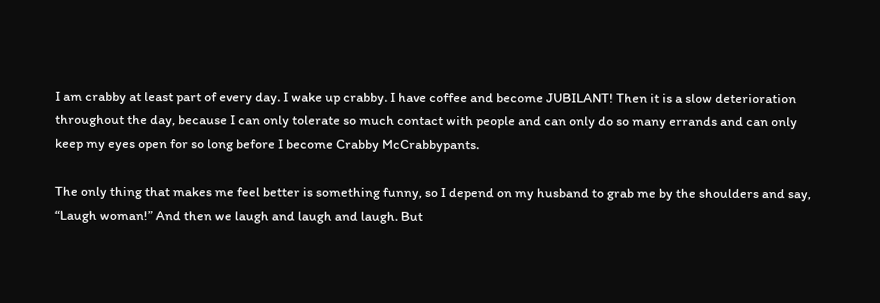I am crabby at least part of every day. I wake up crabby. I have coffee and become JUBILANT! Then it is a slow deterioration throughout the day, because I can only tolerate so much contact with people and can only do so many errands and can only keep my eyes open for so long before I become Crabby McCrabbypants.

The only thing that makes me feel better is something funny, so I depend on my husband to grab me by the shoulders and say, “Laugh woman!” And then we laugh and laugh and laugh. But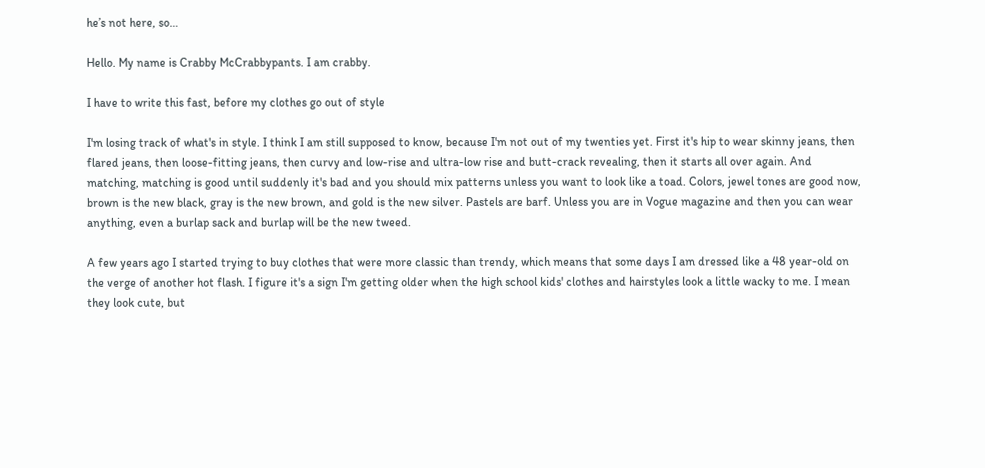he’s not here, so…

Hello. My name is Crabby McCrabbypants. I am crabby.

I have to write this fast, before my clothes go out of style

I'm losing track of what's in style. I think I am still supposed to know, because I'm not out of my twenties yet. First it's hip to wear skinny jeans, then flared jeans, then loose-fitting jeans, then curvy and low-rise and ultra-low rise and butt-crack revealing, then it starts all over again. And matching, matching is good until suddenly it's bad and you should mix patterns unless you want to look like a toad. Colors, jewel tones are good now, brown is the new black, gray is the new brown, and gold is the new silver. Pastels are barf. Unless you are in Vogue magazine and then you can wear anything, even a burlap sack and burlap will be the new tweed.

A few years ago I started trying to buy clothes that were more classic than trendy, which means that some days I am dressed like a 48 year-old on the verge of another hot flash. I figure it's a sign I'm getting older when the high school kids' clothes and hairstyles look a little wacky to me. I mean they look cute, but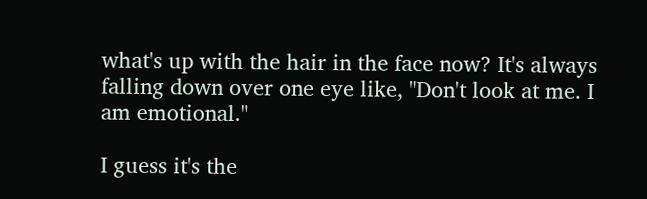what's up with the hair in the face now? It's always falling down over one eye like, "Don't look at me. I am emotional."

I guess it's the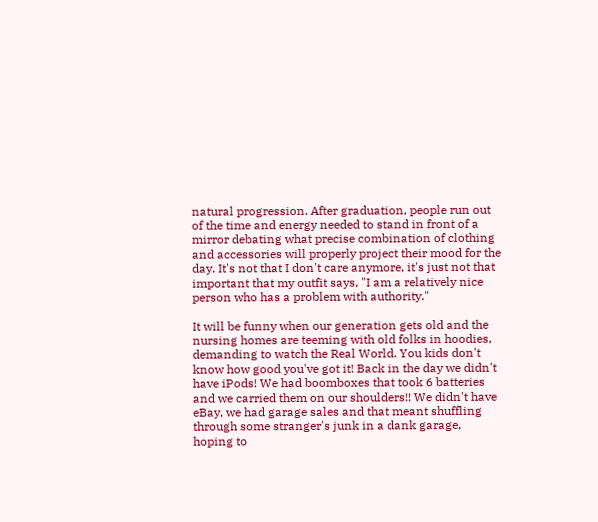natural progression. After graduation, people run out of the time and energy needed to stand in front of a mirror debating what precise combination of clothing and accessories will properly project their mood for the day. It's not that I don't care anymore, it's just not that important that my outfit says, "I am a relatively nice person who has a problem with authority."

It will be funny when our generation gets old and the nursing homes are teeming with old folks in hoodies, demanding to watch the Real World. You kids don't know how good you've got it! Back in the day we didn't have iPods! We had boomboxes that took 6 batteries and we carried them on our shoulders!! We didn't have eBay, we had garage sales and that meant shuffling through some stranger's junk in a dank garage, hoping to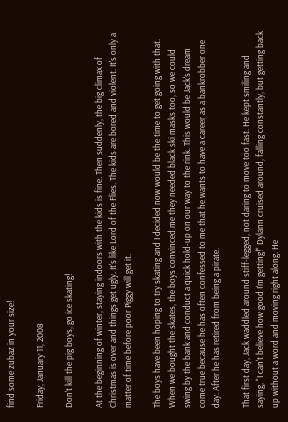find some zubaz in your size!

Friday, January 11, 2008

Don't kill the pig boys, go ice skating!

At the beginning of winter, staying indoors with the kids is fine. Then suddenly, the big climax of Christmas is over and things get ugly. It's like Lord of the Flies. The kids are bored and violent. It's only a matter of time before poor Piggy will get it.

The boys have been hoping to try skating and I decided now would be the time to get going with that. When we bought the skates, the boys convinced me they needed black ski masks too, so we could swing by the bank and conduct a quick hold-up on our way to the rink. This would be Jack's dream come true because he has often confessed to me that he wants to have a career as a bankrobber one day. After he has retired from being a pirate.

That first day, Jack waddled around stiff-legged, not daring to move too fast. He kept smiling and saying, "I can't believe how good I'm getting!" Dylann cruised around, falling constantly, but getting back up without a word and moving right along. He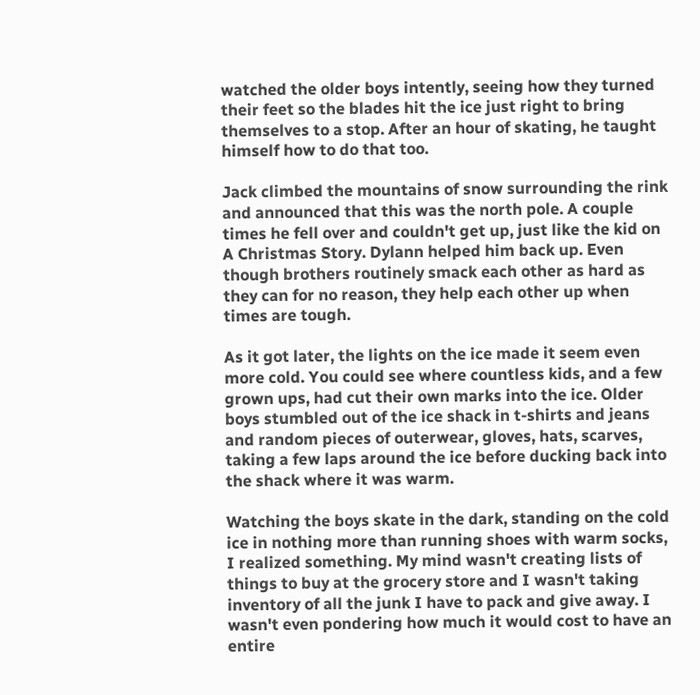watched the older boys intently, seeing how they turned their feet so the blades hit the ice just right to bring themselves to a stop. After an hour of skating, he taught himself how to do that too.

Jack climbed the mountains of snow surrounding the rink and announced that this was the north pole. A couple times he fell over and couldn't get up, just like the kid on A Christmas Story. Dylann helped him back up. Even though brothers routinely smack each other as hard as they can for no reason, they help each other up when times are tough.

As it got later, the lights on the ice made it seem even more cold. You could see where countless kids, and a few grown ups, had cut their own marks into the ice. Older boys stumbled out of the ice shack in t-shirts and jeans and random pieces of outerwear, gloves, hats, scarves, taking a few laps around the ice before ducking back into the shack where it was warm.

Watching the boys skate in the dark, standing on the cold ice in nothing more than running shoes with warm socks, I realized something. My mind wasn't creating lists of things to buy at the grocery store and I wasn't taking inventory of all the junk I have to pack and give away. I wasn't even pondering how much it would cost to have an entire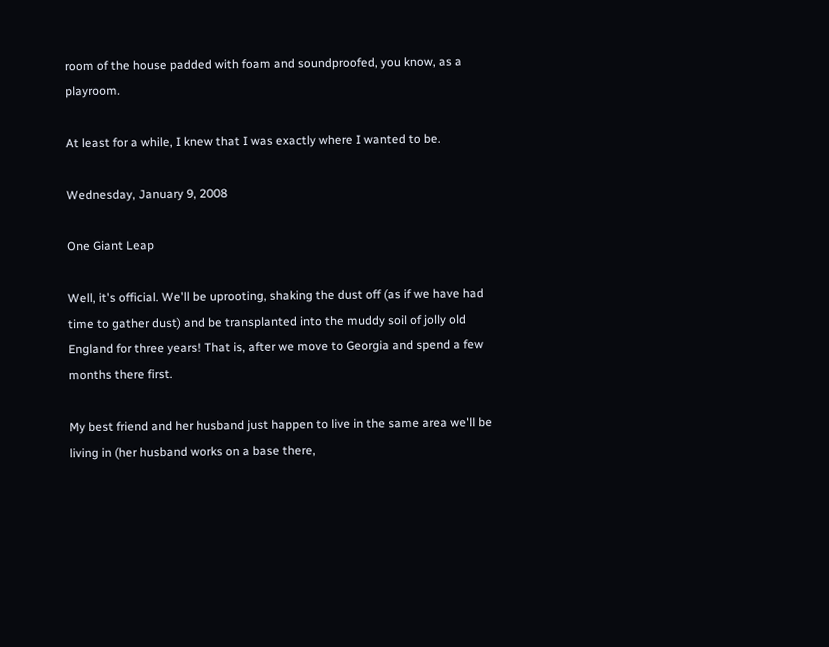room of the house padded with foam and soundproofed, you know, as a playroom.

At least for a while, I knew that I was exactly where I wanted to be.

Wednesday, January 9, 2008

One Giant Leap

Well, it's official. We'll be uprooting, shaking the dust off (as if we have had time to gather dust) and be transplanted into the muddy soil of jolly old England for three years! That is, after we move to Georgia and spend a few months there first.

My best friend and her husband just happen to live in the same area we'll be living in (her husband works on a base there,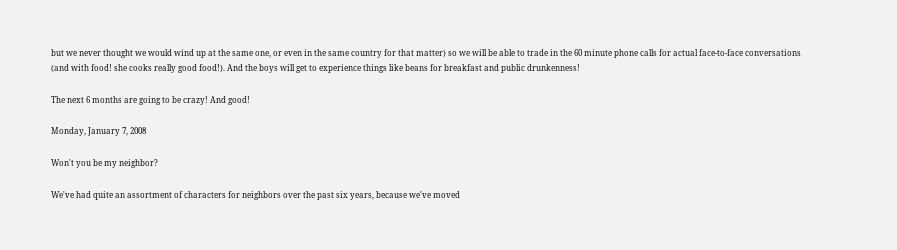but we never thought we would wind up at the same one, or even in the same country for that matter) so we will be able to trade in the 60 minute phone calls for actual face-to-face conversations (and with food! she cooks really good food!). And the boys will get to experience things like beans for breakfast and public drunkenness!

The next 6 months are going to be crazy! And good!

Monday, January 7, 2008

Won't you be my neighbor?

We've had quite an assortment of characters for neighbors over the past six years, because we've moved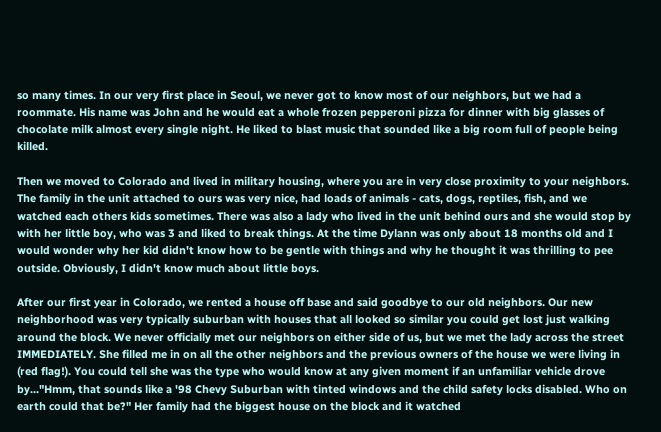so many times. In our very first place in Seoul, we never got to know most of our neighbors, but we had a roommate. His name was John and he would eat a whole frozen pepperoni pizza for dinner with big glasses of chocolate milk almost every single night. He liked to blast music that sounded like a big room full of people being killed.

Then we moved to Colorado and lived in military housing, where you are in very close proximity to your neighbors. The family in the unit attached to ours was very nice, had loads of animals - cats, dogs, reptiles, fish, and we watched each others kids sometimes. There was also a lady who lived in the unit behind ours and she would stop by with her little boy, who was 3 and liked to break things. At the time Dylann was only about 18 months old and I would wonder why her kid didn't know how to be gentle with things and why he thought it was thrilling to pee outside. Obviously, I didn't know much about little boys.

After our first year in Colorado, we rented a house off base and said goodbye to our old neighbors. Our new neighborhood was very typically suburban with houses that all looked so similar you could get lost just walking around the block. We never officially met our neighbors on either side of us, but we met the lady across the street IMMEDIATELY. She filled me in on all the other neighbors and the previous owners of the house we were living in (red flag!). You could tell she was the type who would know at any given moment if an unfamiliar vehicle drove by..."Hmm, that sounds like a '98 Chevy Suburban with tinted windows and the child safety locks disabled. Who on earth could that be?" Her family had the biggest house on the block and it watched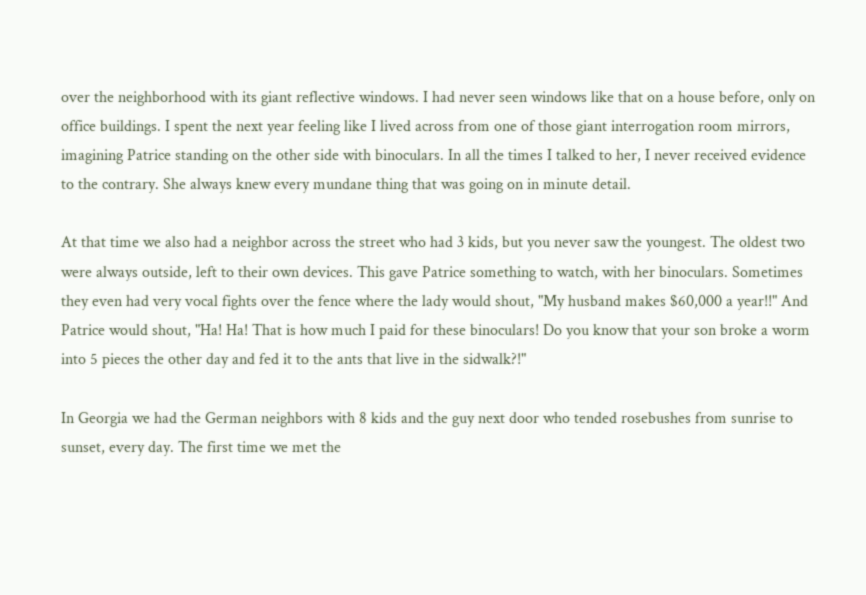over the neighborhood with its giant reflective windows. I had never seen windows like that on a house before, only on office buildings. I spent the next year feeling like I lived across from one of those giant interrogation room mirrors, imagining Patrice standing on the other side with binoculars. In all the times I talked to her, I never received evidence to the contrary. She always knew every mundane thing that was going on in minute detail.

At that time we also had a neighbor across the street who had 3 kids, but you never saw the youngest. The oldest two were always outside, left to their own devices. This gave Patrice something to watch, with her binoculars. Sometimes they even had very vocal fights over the fence where the lady would shout, "My husband makes $60,000 a year!!" And Patrice would shout, "Ha! Ha! That is how much I paid for these binoculars! Do you know that your son broke a worm into 5 pieces the other day and fed it to the ants that live in the sidwalk?!"

In Georgia we had the German neighbors with 8 kids and the guy next door who tended rosebushes from sunrise to sunset, every day. The first time we met the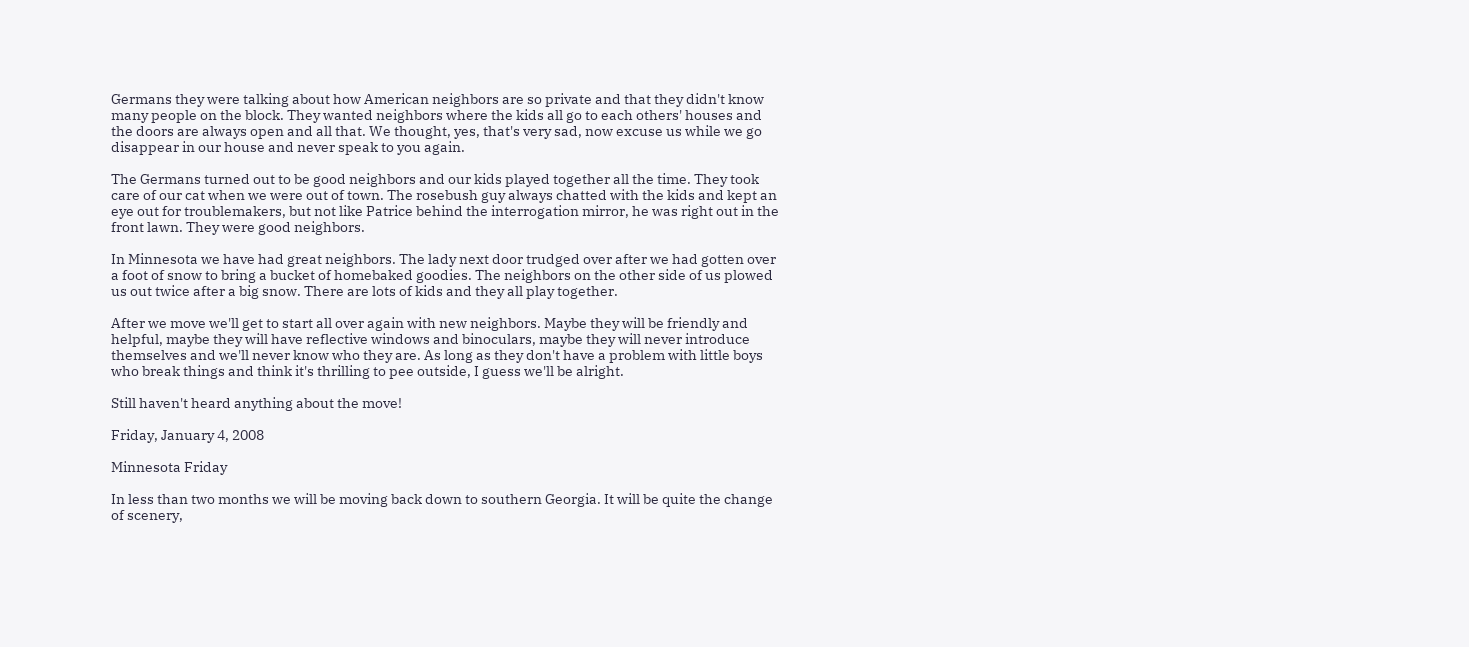Germans they were talking about how American neighbors are so private and that they didn't know many people on the block. They wanted neighbors where the kids all go to each others' houses and the doors are always open and all that. We thought, yes, that's very sad, now excuse us while we go disappear in our house and never speak to you again.

The Germans turned out to be good neighbors and our kids played together all the time. They took care of our cat when we were out of town. The rosebush guy always chatted with the kids and kept an eye out for troublemakers, but not like Patrice behind the interrogation mirror, he was right out in the front lawn. They were good neighbors.

In Minnesota we have had great neighbors. The lady next door trudged over after we had gotten over a foot of snow to bring a bucket of homebaked goodies. The neighbors on the other side of us plowed us out twice after a big snow. There are lots of kids and they all play together.

After we move we'll get to start all over again with new neighbors. Maybe they will be friendly and helpful, maybe they will have reflective windows and binoculars, maybe they will never introduce themselves and we'll never know who they are. As long as they don't have a problem with little boys who break things and think it's thrilling to pee outside, I guess we'll be alright.

Still haven't heard anything about the move!

Friday, January 4, 2008

Minnesota Friday

In less than two months we will be moving back down to southern Georgia. It will be quite the change of scenery,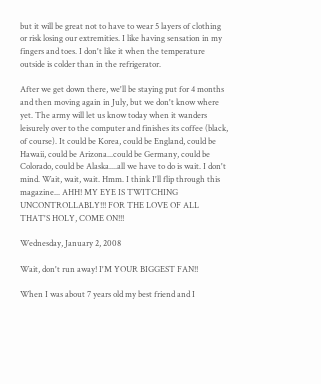but it will be great not to have to wear 5 layers of clothing or risk losing our extremities. I like having sensation in my fingers and toes. I don't like it when the temperature outside is colder than in the refrigerator.

After we get down there, we'll be staying put for 4 months and then moving again in July, but we don't know where yet. The army will let us know today when it wanders leisurely over to the computer and finishes its coffee (black, of course). It could be Korea, could be England, could be Hawaii, could be Arizona...could be Germany, could be Colorado, could be Alaska....all we have to do is wait. I don't mind. Wait, wait, wait. Hmm. I think I'll flip through this magazine... AHH! MY EYE IS TWITCHING UNCONTROLLABLY!!! FOR THE LOVE OF ALL THAT'S HOLY, COME ON!!!

Wednesday, January 2, 2008

Wait, don't run away! I'M YOUR BIGGEST FAN!!

When I was about 7 years old my best friend and I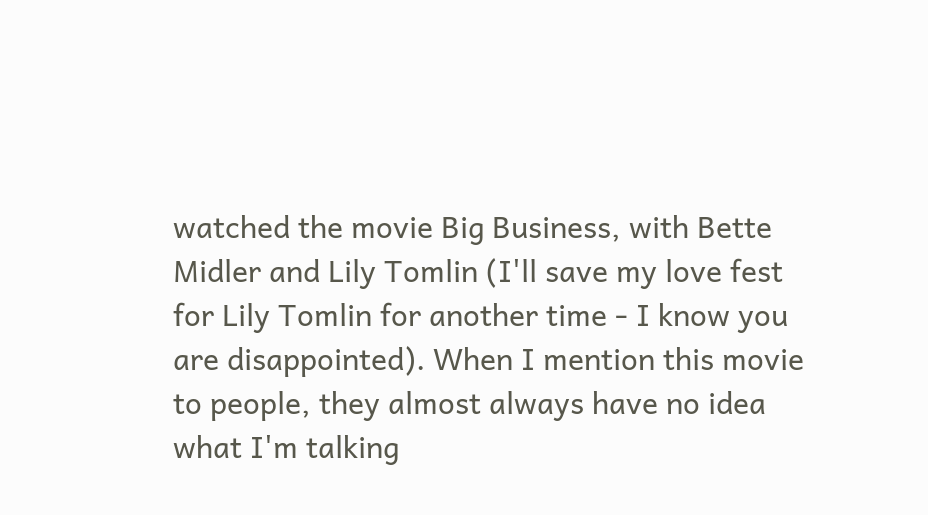watched the movie Big Business, with Bette Midler and Lily Tomlin (I'll save my love fest for Lily Tomlin for another time - I know you are disappointed). When I mention this movie to people, they almost always have no idea what I'm talking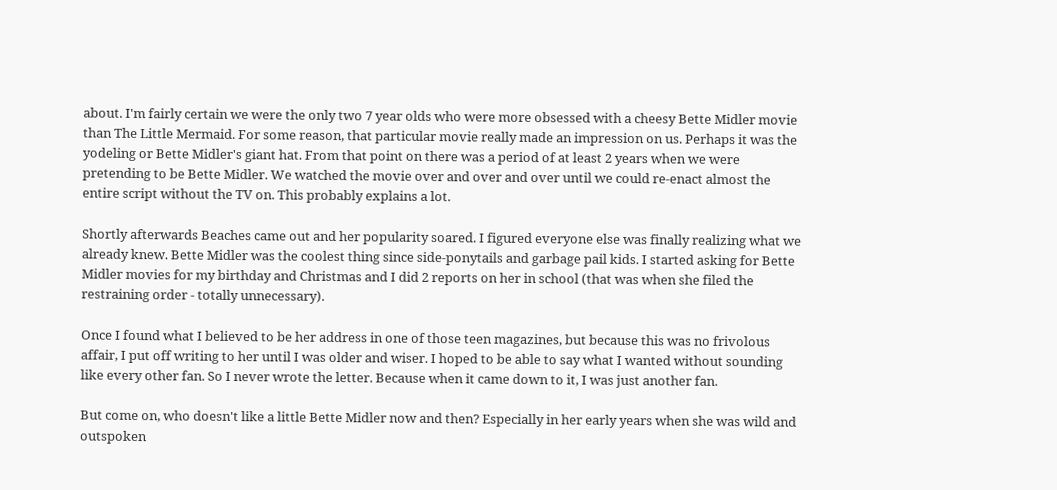about. I'm fairly certain we were the only two 7 year olds who were more obsessed with a cheesy Bette Midler movie than The Little Mermaid. For some reason, that particular movie really made an impression on us. Perhaps it was the yodeling or Bette Midler's giant hat. From that point on there was a period of at least 2 years when we were pretending to be Bette Midler. We watched the movie over and over and over until we could re-enact almost the entire script without the TV on. This probably explains a lot.

Shortly afterwards Beaches came out and her popularity soared. I figured everyone else was finally realizing what we already knew. Bette Midler was the coolest thing since side-ponytails and garbage pail kids. I started asking for Bette Midler movies for my birthday and Christmas and I did 2 reports on her in school (that was when she filed the restraining order - totally unnecessary).

Once I found what I believed to be her address in one of those teen magazines, but because this was no frivolous affair, I put off writing to her until I was older and wiser. I hoped to be able to say what I wanted without sounding like every other fan. So I never wrote the letter. Because when it came down to it, I was just another fan.

But come on, who doesn't like a little Bette Midler now and then? Especially in her early years when she was wild and outspoken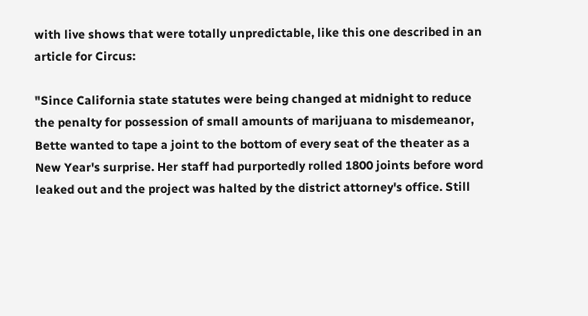with live shows that were totally unpredictable, like this one described in an article for Circus:

"Since California state statutes were being changed at midnight to reduce the penalty for possession of small amounts of marijuana to misdemeanor, Bette wanted to tape a joint to the bottom of every seat of the theater as a New Year's surprise. Her staff had purportedly rolled 1800 joints before word leaked out and the project was halted by the district attorney's office. Still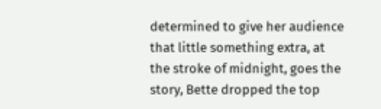determined to give her audience that little something extra, at the stroke of midnight, goes the story, Bette dropped the top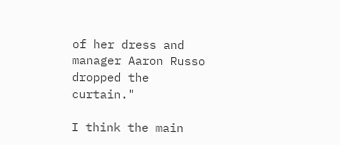of her dress and manager Aaron Russo dropped the curtain."

I think the main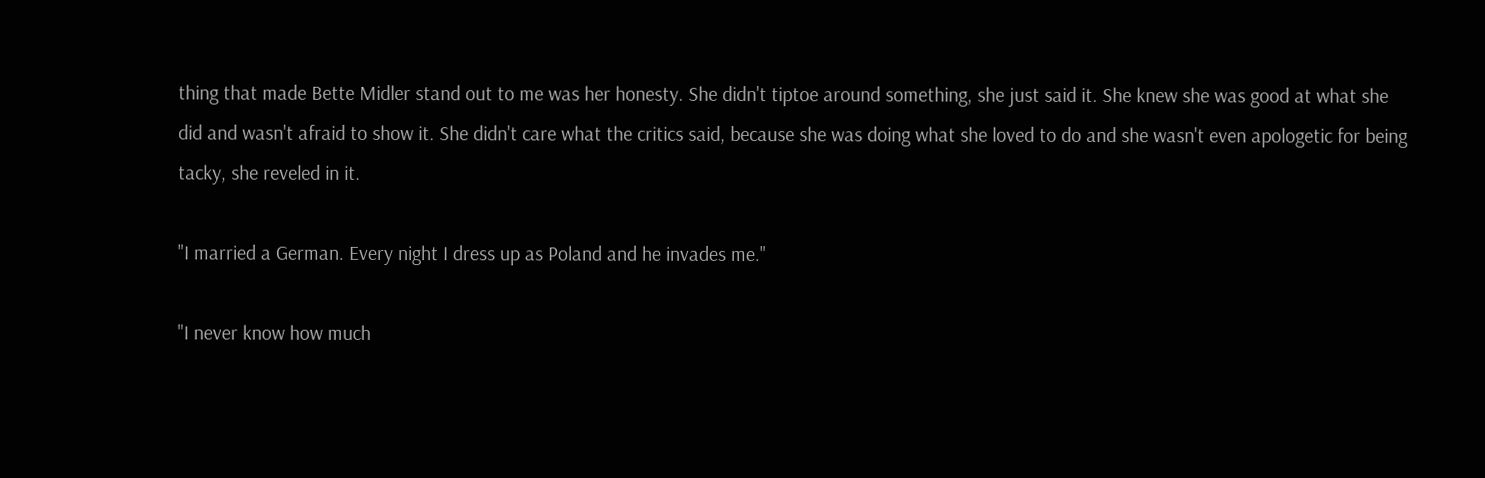thing that made Bette Midler stand out to me was her honesty. She didn't tiptoe around something, she just said it. She knew she was good at what she did and wasn't afraid to show it. She didn't care what the critics said, because she was doing what she loved to do and she wasn't even apologetic for being tacky, she reveled in it.

"I married a German. Every night I dress up as Poland and he invades me."

"I never know how much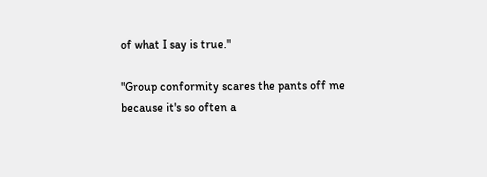of what I say is true."

"Group conformity scares the pants off me because it's so often a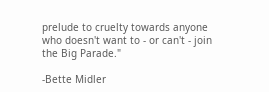prelude to cruelty towards anyone who doesn't want to - or can't - join the Big Parade."

-Bette Midler